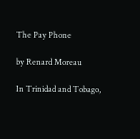The Pay Phone

by Renard Moreau

In Trinidad and Tobago,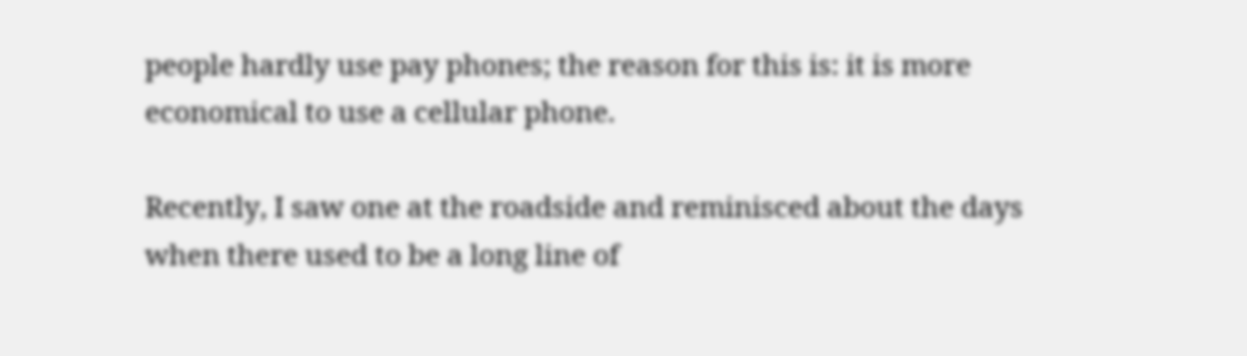people hardly use pay phones; the reason for this is: it is more economical to use a cellular phone.

Recently, I saw one at the roadside and reminisced about the days when there used to be a long line of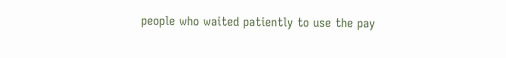people who waited patiently to use the pay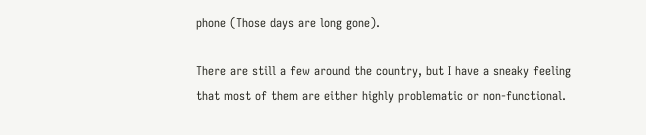phone (Those days are long gone).

There are still a few around the country, but I have a sneaky feeling that most of them are either highly problematic or non-functional.